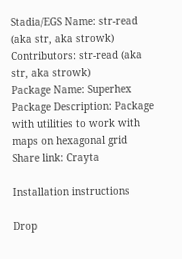Stadia/EGS Name: str-read (aka str, aka strowk)
Contributors: str-read (aka str, aka strowk)
Package Name: Superhex
Package Description: Package with utilities to work with maps on hexagonal grid
Share link: Crayta

Installation instructions

Drop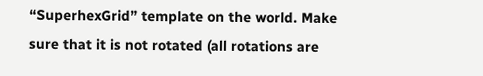“SuperhexGrid” template on the world. Make sure that it is not rotated (all rotations are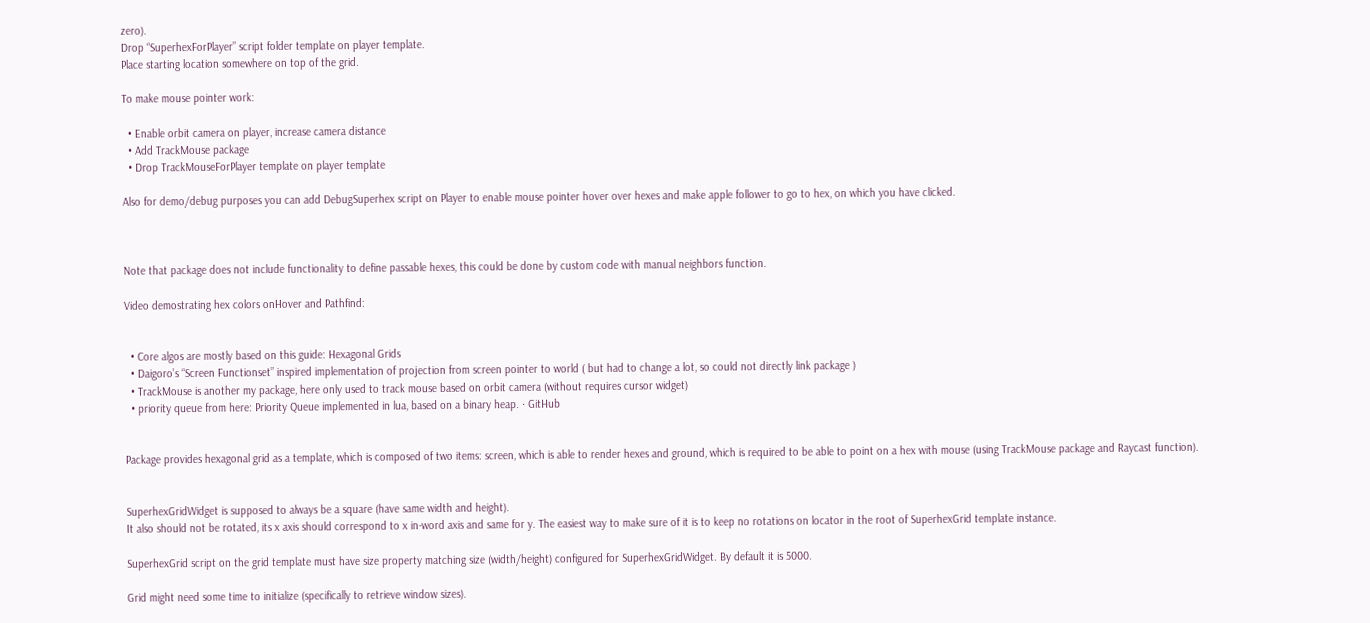zero).
Drop “SuperhexForPlayer” script folder template on player template.
Place starting location somewhere on top of the grid.

To make mouse pointer work:

  • Enable orbit camera on player, increase camera distance
  • Add TrackMouse package
  • Drop TrackMouseForPlayer template on player template

Also for demo/debug purposes you can add DebugSuperhex script on Player to enable mouse pointer hover over hexes and make apple follower to go to hex, on which you have clicked.



Note that package does not include functionality to define passable hexes, this could be done by custom code with manual neighbors function.

Video demostrating hex colors onHover and Pathfind:


  • Core algos are mostly based on this guide: Hexagonal Grids
  • Daigoro’s “Screen Functionset” inspired implementation of projection from screen pointer to world ( but had to change a lot, so could not directly link package )
  • TrackMouse is another my package, here only used to track mouse based on orbit camera (without requires cursor widget)
  • priority queue from here: Priority Queue implemented in lua, based on a binary heap. · GitHub


Package provides hexagonal grid as a template, which is composed of two items: screen, which is able to render hexes and ground, which is required to be able to point on a hex with mouse (using TrackMouse package and Raycast function).


SuperhexGridWidget is supposed to always be a square (have same width and height).
It also should not be rotated, its x axis should correspond to x in-word axis and same for y. The easiest way to make sure of it is to keep no rotations on locator in the root of SuperhexGrid template instance.

SuperhexGrid script on the grid template must have size property matching size (width/height) configured for SuperhexGridWidget. By default it is 5000.

Grid might need some time to initialize (specifically to retrieve window sizes).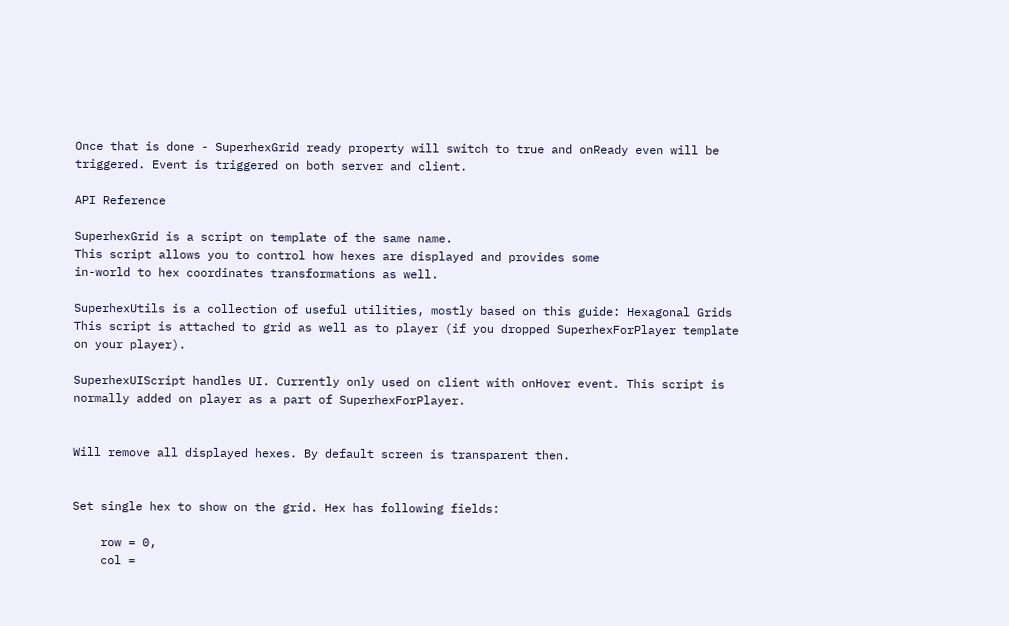Once that is done - SuperhexGrid ready property will switch to true and onReady even will be triggered. Event is triggered on both server and client.

API Reference

SuperhexGrid is a script on template of the same name.
This script allows you to control how hexes are displayed and provides some
in-world to hex coordinates transformations as well.

SuperhexUtils is a collection of useful utilities, mostly based on this guide: Hexagonal Grids
This script is attached to grid as well as to player (if you dropped SuperhexForPlayer template on your player).

SuperhexUIScript handles UI. Currently only used on client with onHover event. This script is normally added on player as a part of SuperhexForPlayer.


Will remove all displayed hexes. By default screen is transparent then.


Set single hex to show on the grid. Hex has following fields:

    row = 0,
    col =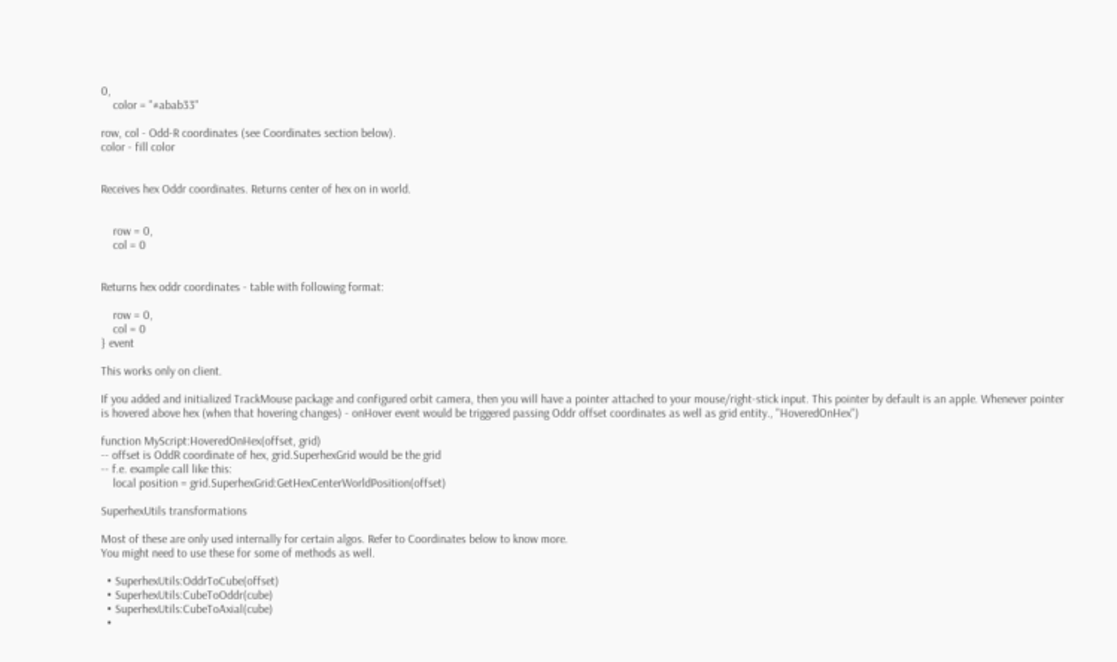0,
    color = "#abab33"

row, col - Odd-R coordinates (see Coordinates section below).
color - fill color


Receives hex Oddr coordinates. Returns center of hex on in world.


    row = 0,
    col = 0


Returns hex oddr coordinates - table with following format:

    row = 0,
    col = 0
} event

This works only on client.

If you added and initialized TrackMouse package and configured orbit camera, then you will have a pointer attached to your mouse/right-stick input. This pointer by default is an apple. Whenever pointer is hovered above hex (when that hovering changes) - onHover event would be triggered passing Oddr offset coordinates as well as grid entity., "HoveredOnHex")

function MyScript:HoveredOnHex(offset, grid)
-- offset is OddR coordinate of hex, grid.SuperhexGrid would be the grid
-- f.e. example call like this:
    local position = grid.SuperhexGrid:GetHexCenterWorldPosition(offset)

SuperhexUtils transformations

Most of these are only used internally for certain algos. Refer to Coordinates below to know more.
You might need to use these for some of methods as well.

  • SuperhexUtils:OddrToCube(offset)
  • SuperhexUtils:CubeToOddr(cube)
  • SuperhexUtils:CubeToAxial(cube)
  •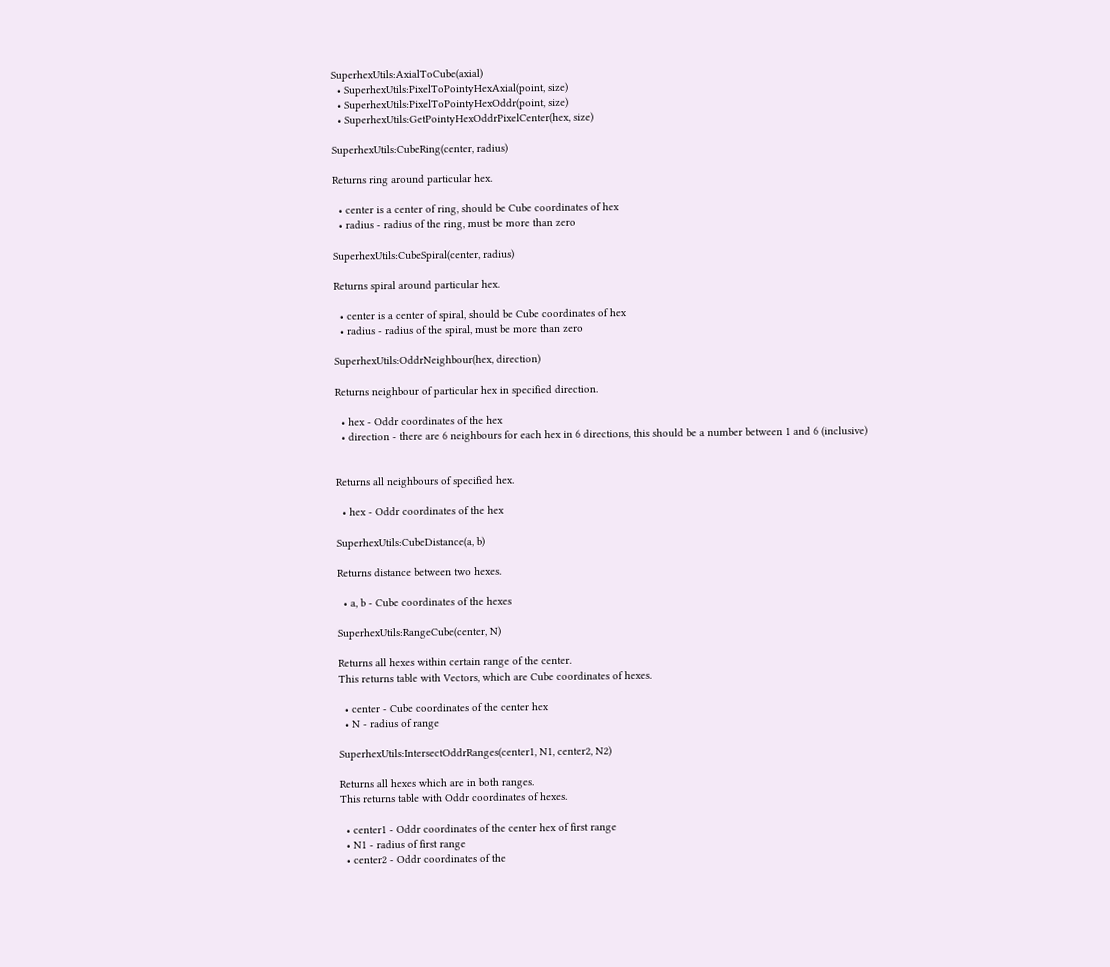SuperhexUtils:AxialToCube(axial)
  • SuperhexUtils:PixelToPointyHexAxial(point, size)
  • SuperhexUtils:PixelToPointyHexOddr(point, size)
  • SuperhexUtils:GetPointyHexOddrPixelCenter(hex, size)

SuperhexUtils:CubeRing(center, radius)

Returns ring around particular hex.

  • center is a center of ring, should be Cube coordinates of hex
  • radius - radius of the ring, must be more than zero

SuperhexUtils:CubeSpiral(center, radius)

Returns spiral around particular hex.

  • center is a center of spiral, should be Cube coordinates of hex
  • radius - radius of the spiral, must be more than zero

SuperhexUtils:OddrNeighbour(hex, direction)

Returns neighbour of particular hex in specified direction.

  • hex - Oddr coordinates of the hex
  • direction - there are 6 neighbours for each hex in 6 directions, this should be a number between 1 and 6 (inclusive)


Returns all neighbours of specified hex.

  • hex - Oddr coordinates of the hex

SuperhexUtils:CubeDistance(a, b)

Returns distance between two hexes.

  • a, b - Cube coordinates of the hexes

SuperhexUtils:RangeCube(center, N)

Returns all hexes within certain range of the center.
This returns table with Vectors, which are Cube coordinates of hexes.

  • center - Cube coordinates of the center hex
  • N - radius of range

SuperhexUtils:IntersectOddrRanges(center1, N1, center2, N2)

Returns all hexes which are in both ranges.
This returns table with Oddr coordinates of hexes.

  • center1 - Oddr coordinates of the center hex of first range
  • N1 - radius of first range
  • center2 - Oddr coordinates of the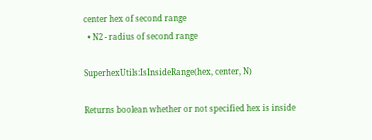center hex of second range
  • N2 - radius of second range

SuperhexUtils:IsInsideRange(hex, center, N)

Returns boolean whether or not specified hex is inside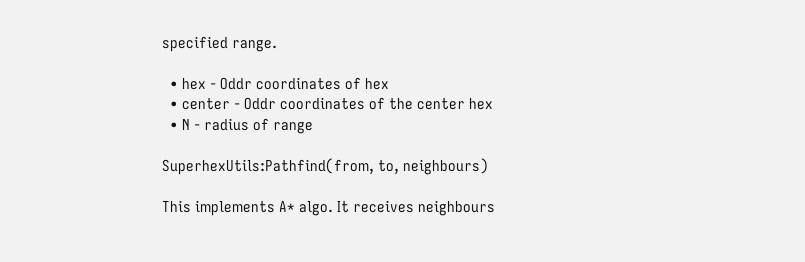specified range.

  • hex - Oddr coordinates of hex
  • center - Oddr coordinates of the center hex
  • N - radius of range

SuperhexUtils:Pathfind(from, to, neighbours)

This implements A* algo. It receives neighbours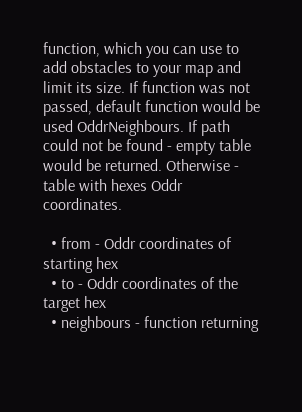function, which you can use to add obstacles to your map and limit its size. If function was not passed, default function would be used OddrNeighbours. If path could not be found - empty table would be returned. Otherwise - table with hexes Oddr coordinates.

  • from - Oddr coordinates of starting hex
  • to - Oddr coordinates of the target hex
  • neighbours - function returning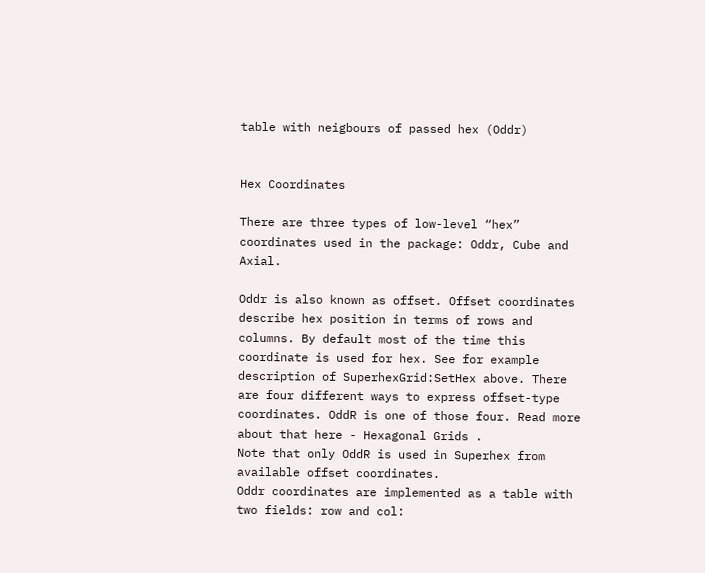table with neigbours of passed hex (Oddr)


Hex Coordinates

There are three types of low-level “hex” coordinates used in the package: Oddr, Cube and Axial.

Oddr is also known as offset. Offset coordinates describe hex position in terms of rows and columns. By default most of the time this coordinate is used for hex. See for example description of SuperhexGrid:SetHex above. There are four different ways to express offset-type coordinates. OddR is one of those four. Read more about that here - Hexagonal Grids .
Note that only OddR is used in Superhex from available offset coordinates.
Oddr coordinates are implemented as a table with two fields: row and col: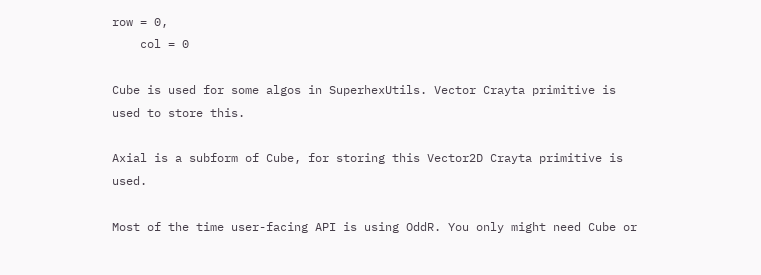row = 0,
    col = 0

Cube is used for some algos in SuperhexUtils. Vector Crayta primitive is used to store this.

Axial is a subform of Cube, for storing this Vector2D Crayta primitive is used.

Most of the time user-facing API is using OddR. You only might need Cube or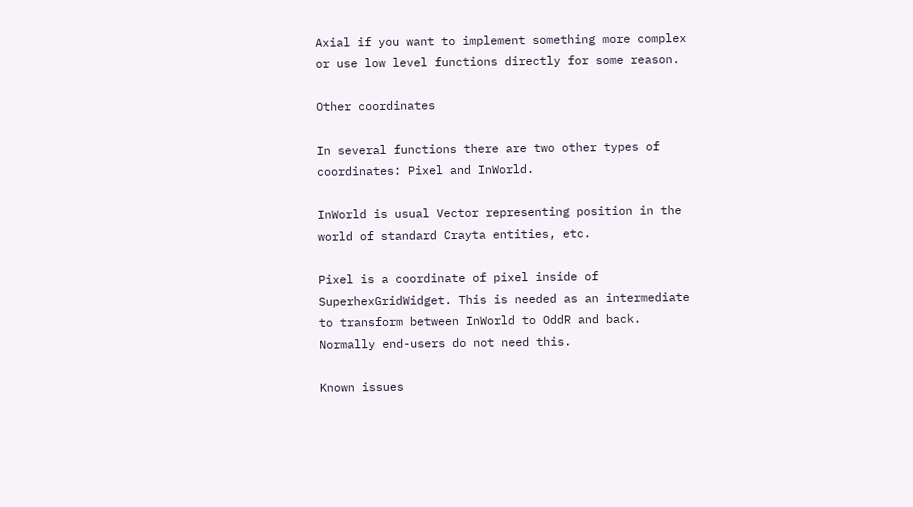Axial if you want to implement something more complex or use low level functions directly for some reason.

Other coordinates

In several functions there are two other types of coordinates: Pixel and InWorld.

InWorld is usual Vector representing position in the world of standard Crayta entities, etc.

Pixel is a coordinate of pixel inside of SuperhexGridWidget. This is needed as an intermediate to transform between InWorld to OddR and back. Normally end-users do not need this.

Known issues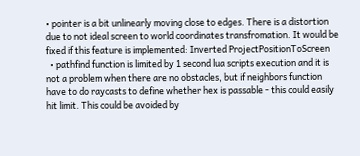• pointer is a bit unlinearly moving close to edges. There is a distortion due to not ideal screen to world coordinates transfromation. It would be fixed if this feature is implemented: Inverted ProjectPositionToScreen
  • pathfind function is limited by 1 second lua scripts execution and it is not a problem when there are no obstacles, but if neighbors function have to do raycasts to define whether hex is passable - this could easily hit limit. This could be avoided by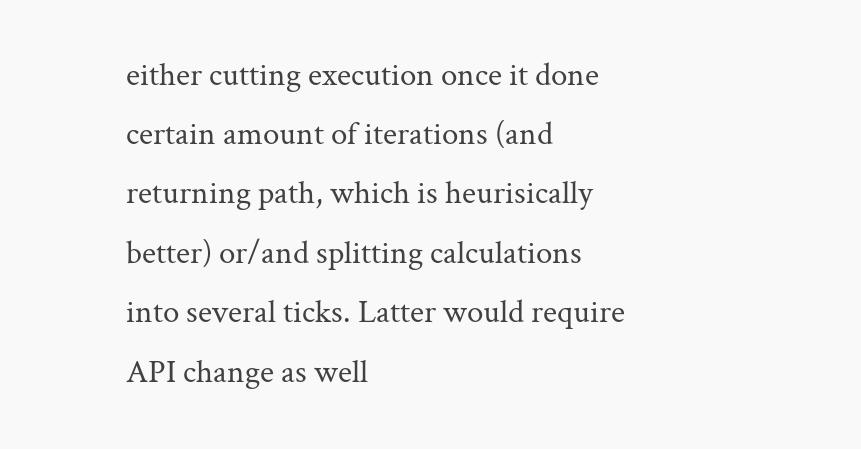either cutting execution once it done certain amount of iterations (and returning path, which is heurisically better) or/and splitting calculations into several ticks. Latter would require API change as well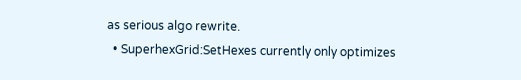as serious algo rewrite.
  • SuperhexGrid:SetHexes currently only optimizes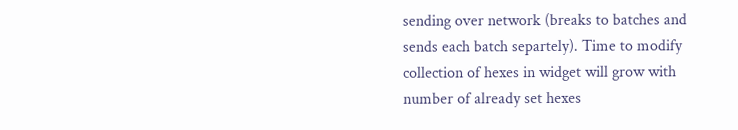sending over network (breaks to batches and sends each batch separtely). Time to modify collection of hexes in widget will grow with number of already set hexes